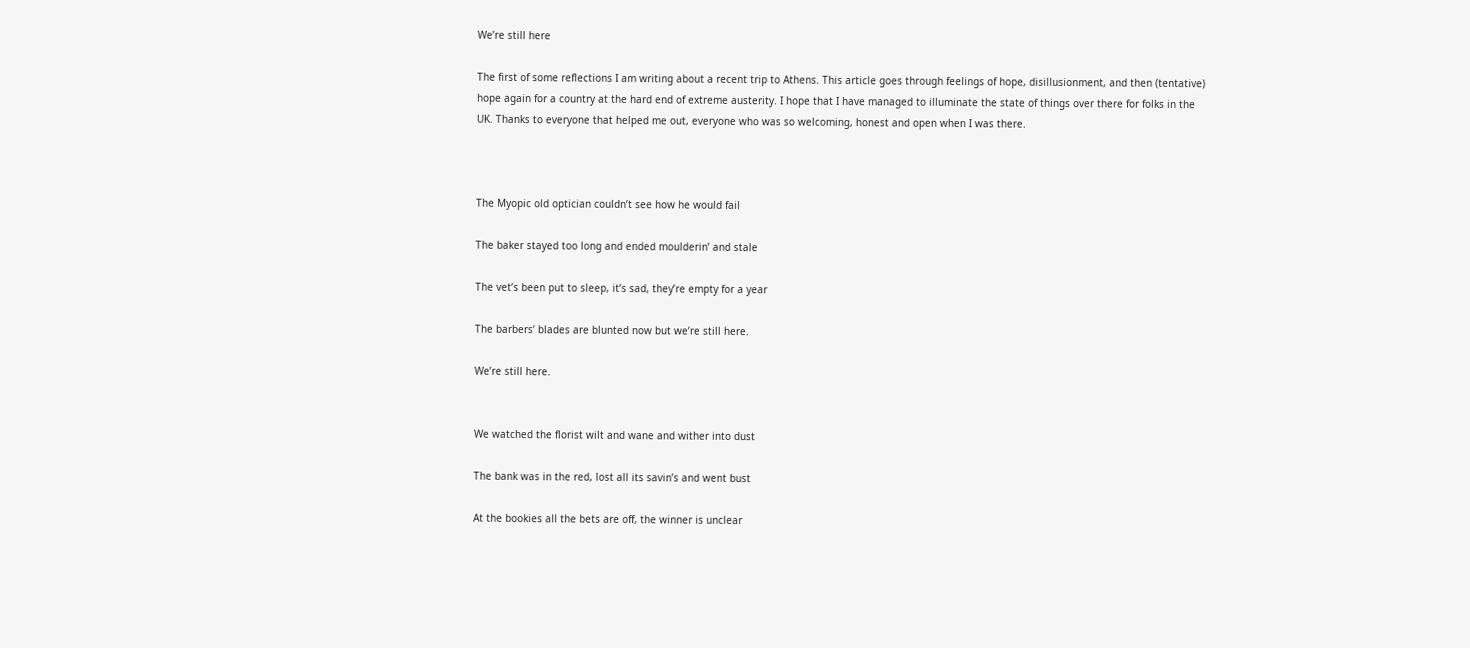We’re still here

The first of some reflections I am writing about a recent trip to Athens. This article goes through feelings of hope, disillusionment, and then (tentative) hope again for a country at the hard end of extreme austerity. I hope that I have managed to illuminate the state of things over there for folks in the UK. Thanks to everyone that helped me out, everyone who was so welcoming, honest and open when I was there.



The Myopic old optician couldn’t see how he would fail

The baker stayed too long and ended moulderin’ and stale

The vet’s been put to sleep, it’s sad, they’re empty for a year

The barbers’ blades are blunted now but we’re still here.

We’re still here.


We watched the florist wilt and wane and wither into dust

The bank was in the red, lost all its savin’s and went bust

At the bookies all the bets are off, the winner is unclear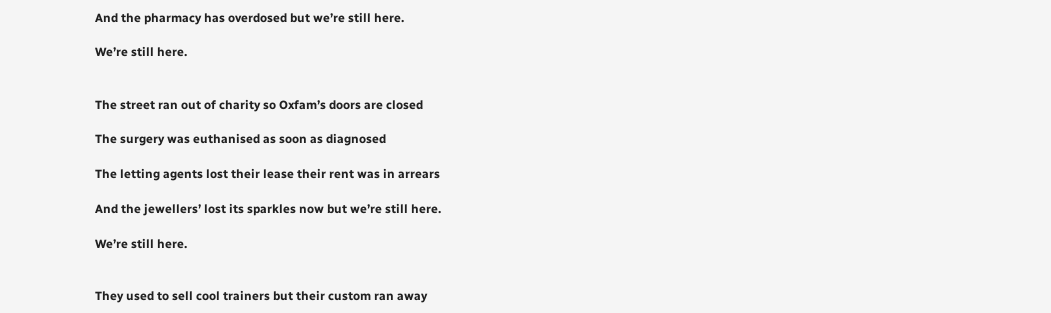And the pharmacy has overdosed but we’re still here.

We’re still here.


The street ran out of charity so Oxfam’s doors are closed

The surgery was euthanised as soon as diagnosed

The letting agents lost their lease their rent was in arrears

And the jewellers’ lost its sparkles now but we’re still here.

We’re still here.


They used to sell cool trainers but their custom ran away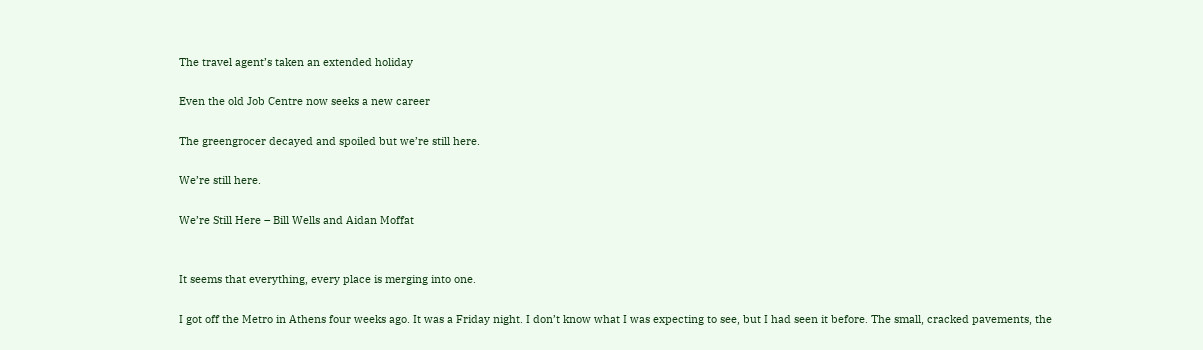The travel agent’s taken an extended holiday

Even the old Job Centre now seeks a new career

The greengrocer decayed and spoiled but we’re still here.

We’re still here.

We’re Still Here – Bill Wells and Aidan Moffat


It seems that everything, every place is merging into one.

I got off the Metro in Athens four weeks ago. It was a Friday night. I don’t know what I was expecting to see, but I had seen it before. The small, cracked pavements, the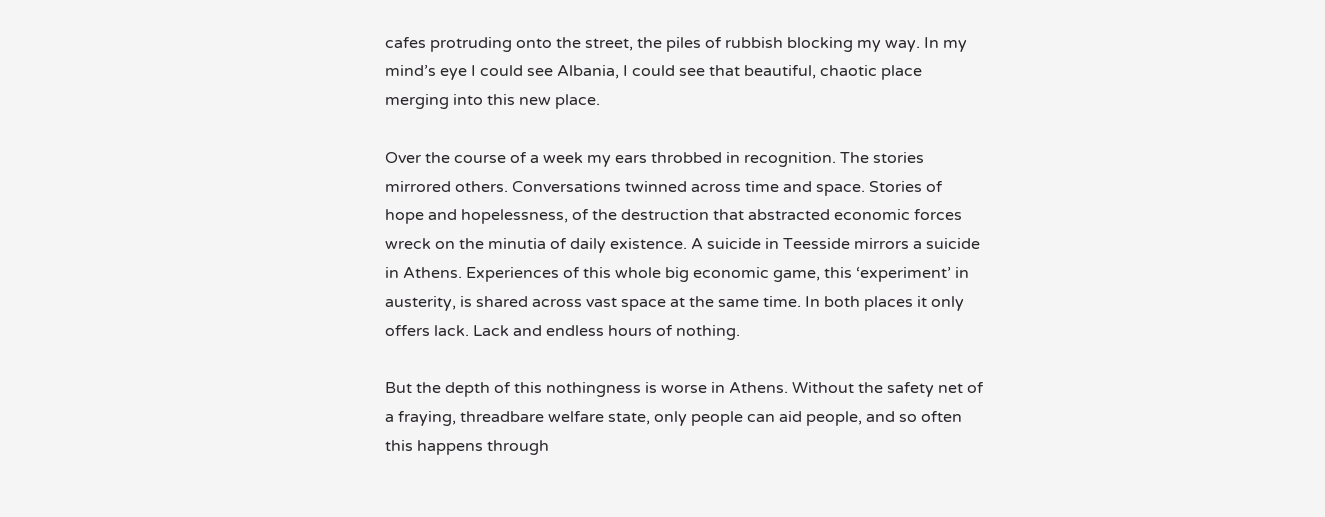cafes protruding onto the street, the piles of rubbish blocking my way. In my mind’s eye I could see Albania, I could see that beautiful, chaotic place merging into this new place.

Over the course of a week my ears throbbed in recognition. The stories mirrored others. Conversations twinned across time and space. Stories of hope and hopelessness, of the destruction that abstracted economic forces wreck on the minutia of daily existence. A suicide in Teesside mirrors a suicide in Athens. Experiences of this whole big economic game, this ‘experiment’ in austerity, is shared across vast space at the same time. In both places it only offers lack. Lack and endless hours of nothing.

But the depth of this nothingness is worse in Athens. Without the safety net of a fraying, threadbare welfare state, only people can aid people, and so often this happens through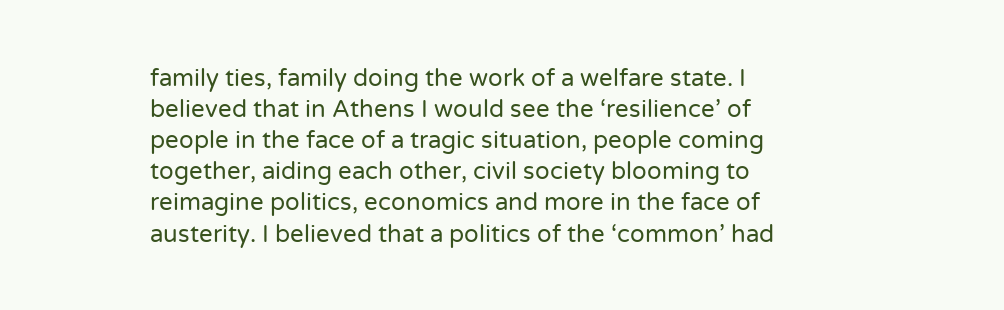family ties, family doing the work of a welfare state. I believed that in Athens I would see the ‘resilience’ of people in the face of a tragic situation, people coming together, aiding each other, civil society blooming to reimagine politics, economics and more in the face of austerity. I believed that a politics of the ‘common’ had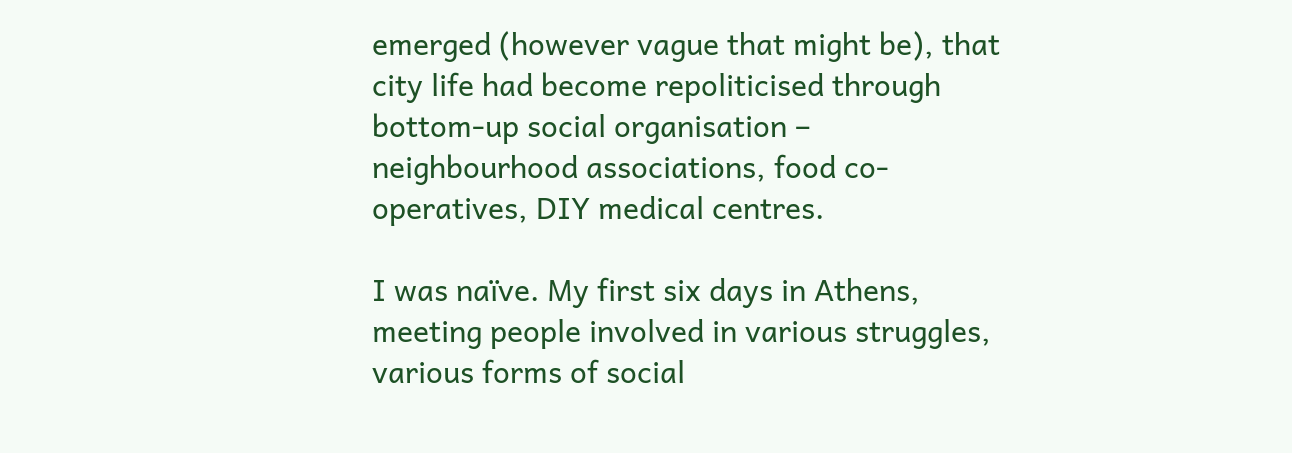emerged (however vague that might be), that city life had become repoliticised through bottom-up social organisation – neighbourhood associations, food co-operatives, DIY medical centres.

I was naïve. My first six days in Athens, meeting people involved in various struggles, various forms of social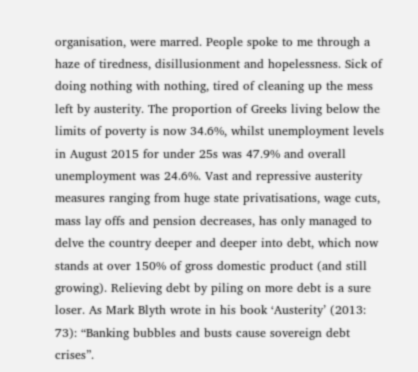organisation, were marred. People spoke to me through a haze of tiredness, disillusionment and hopelessness. Sick of doing nothing with nothing, tired of cleaning up the mess left by austerity. The proportion of Greeks living below the limits of poverty is now 34.6%, whilst unemployment levels in August 2015 for under 25s was 47.9% and overall unemployment was 24.6%. Vast and repressive austerity measures ranging from huge state privatisations, wage cuts, mass lay offs and pension decreases, has only managed to delve the country deeper and deeper into debt, which now stands at over 150% of gross domestic product (and still growing). Relieving debt by piling on more debt is a sure loser. As Mark Blyth wrote in his book ‘Austerity’ (2013: 73): “Banking bubbles and busts cause sovereign debt crises”.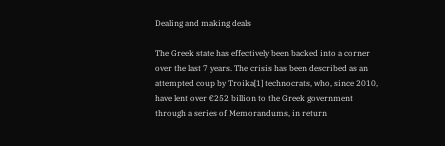Dealing and making deals

The Greek state has effectively been backed into a corner over the last 7 years. The crisis has been described as an attempted coup by Troika[1] technocrats, who, since 2010, have lent over €252 billion to the Greek government through a series of Memorandums, in return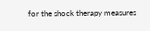for the shock therapy measures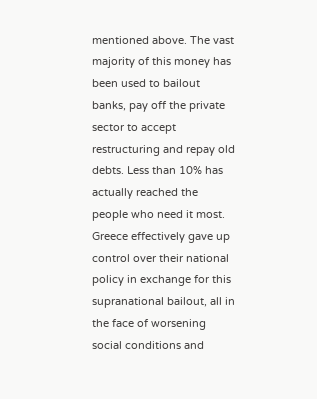mentioned above. The vast majority of this money has been used to bailout banks, pay off the private sector to accept restructuring and repay old debts. Less than 10% has actually reached the people who need it most. Greece effectively gave up control over their national policy in exchange for this supranational bailout, all in the face of worsening social conditions and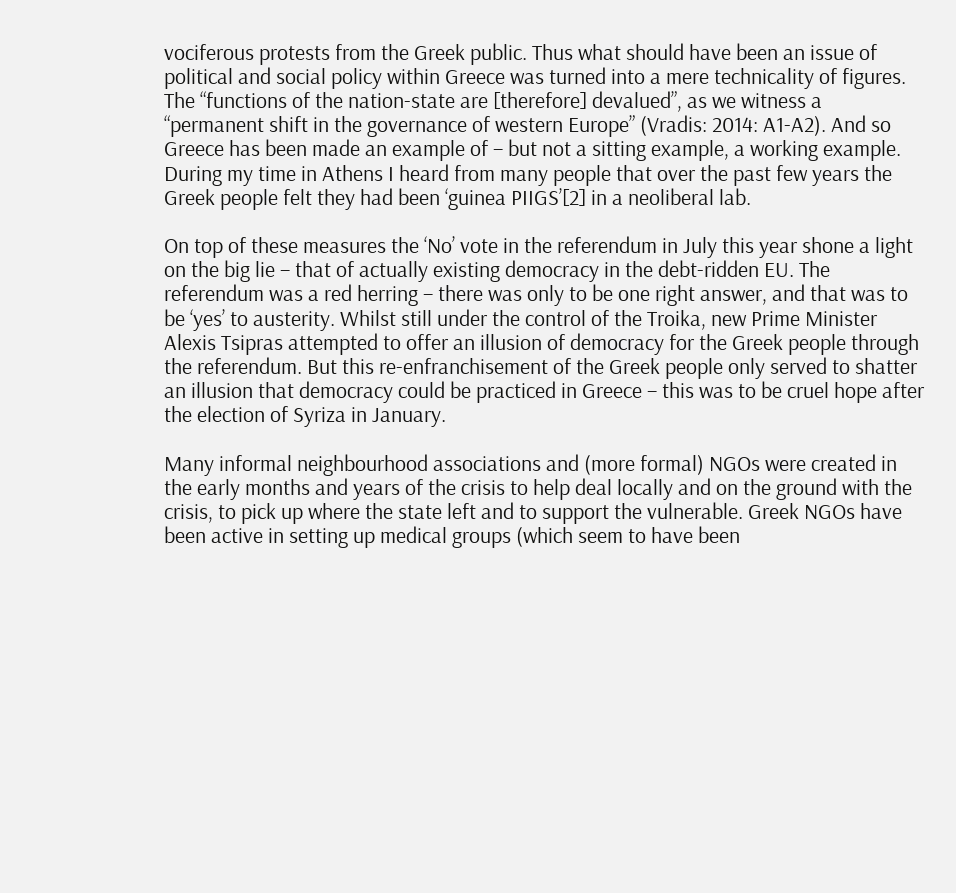vociferous protests from the Greek public. Thus what should have been an issue of political and social policy within Greece was turned into a mere technicality of figures. The “functions of the nation-state are [therefore] devalued”, as we witness a “permanent shift in the governance of western Europe” (Vradis: 2014: A1-A2). And so Greece has been made an example of – but not a sitting example, a working example. During my time in Athens I heard from many people that over the past few years the Greek people felt they had been ‘guinea PIIGS’[2] in a neoliberal lab.

On top of these measures the ‘No’ vote in the referendum in July this year shone a light on the big lie – that of actually existing democracy in the debt-ridden EU. The referendum was a red herring – there was only to be one right answer, and that was to be ‘yes’ to austerity. Whilst still under the control of the Troika, new Prime Minister Alexis Tsipras attempted to offer an illusion of democracy for the Greek people through the referendum. But this re-enfranchisement of the Greek people only served to shatter an illusion that democracy could be practiced in Greece – this was to be cruel hope after the election of Syriza in January.

Many informal neighbourhood associations and (more formal) NGOs were created in the early months and years of the crisis to help deal locally and on the ground with the crisis, to pick up where the state left and to support the vulnerable. Greek NGOs have been active in setting up medical groups (which seem to have been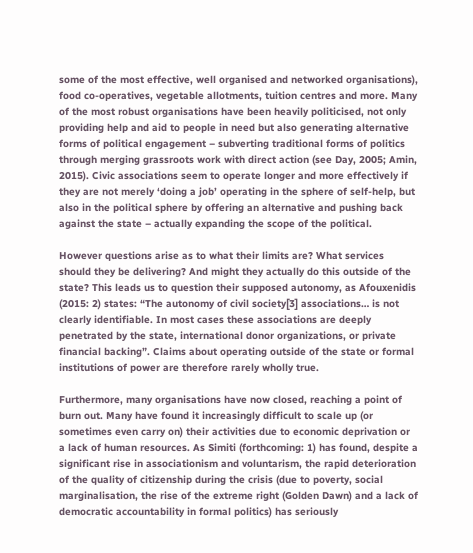some of the most effective, well organised and networked organisations), food co-operatives, vegetable allotments, tuition centres and more. Many of the most robust organisations have been heavily politicised, not only providing help and aid to people in need but also generating alternative forms of political engagement – subverting traditional forms of politics through merging grassroots work with direct action (see Day, 2005; Amin, 2015). Civic associations seem to operate longer and more effectively if they are not merely ‘doing a job’ operating in the sphere of self-help, but also in the political sphere by offering an alternative and pushing back against the state – actually expanding the scope of the political.

However questions arise as to what their limits are? What services should they be delivering? And might they actually do this outside of the state? This leads us to question their supposed autonomy, as Afouxenidis (2015: 2) states: “The autonomy of civil society[3] associations… is not clearly identifiable. In most cases these associations are deeply penetrated by the state, international donor organizations, or private financial backing”. Claims about operating outside of the state or formal institutions of power are therefore rarely wholly true.

Furthermore, many organisations have now closed, reaching a point of burn out. Many have found it increasingly difficult to scale up (or sometimes even carry on) their activities due to economic deprivation or a lack of human resources. As Simiti (forthcoming: 1) has found, despite a significant rise in associationism and voluntarism, the rapid deterioration of the quality of citizenship during the crisis (due to poverty, social marginalisation, the rise of the extreme right (Golden Dawn) and a lack of democratic accountability in formal politics) has seriously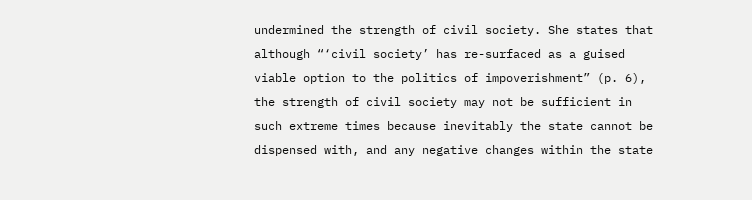undermined the strength of civil society. She states that although “‘civil society’ has re-surfaced as a guised viable option to the politics of impoverishment” (p. 6), the strength of civil society may not be sufficient in such extreme times because inevitably the state cannot be dispensed with, and any negative changes within the state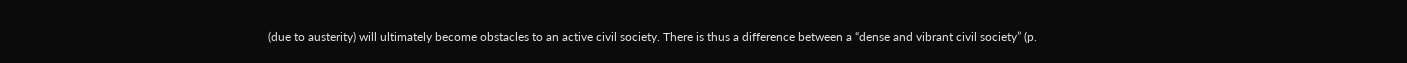(due to austerity) will ultimately become obstacles to an active civil society. There is thus a difference between a “dense and vibrant civil society” (p.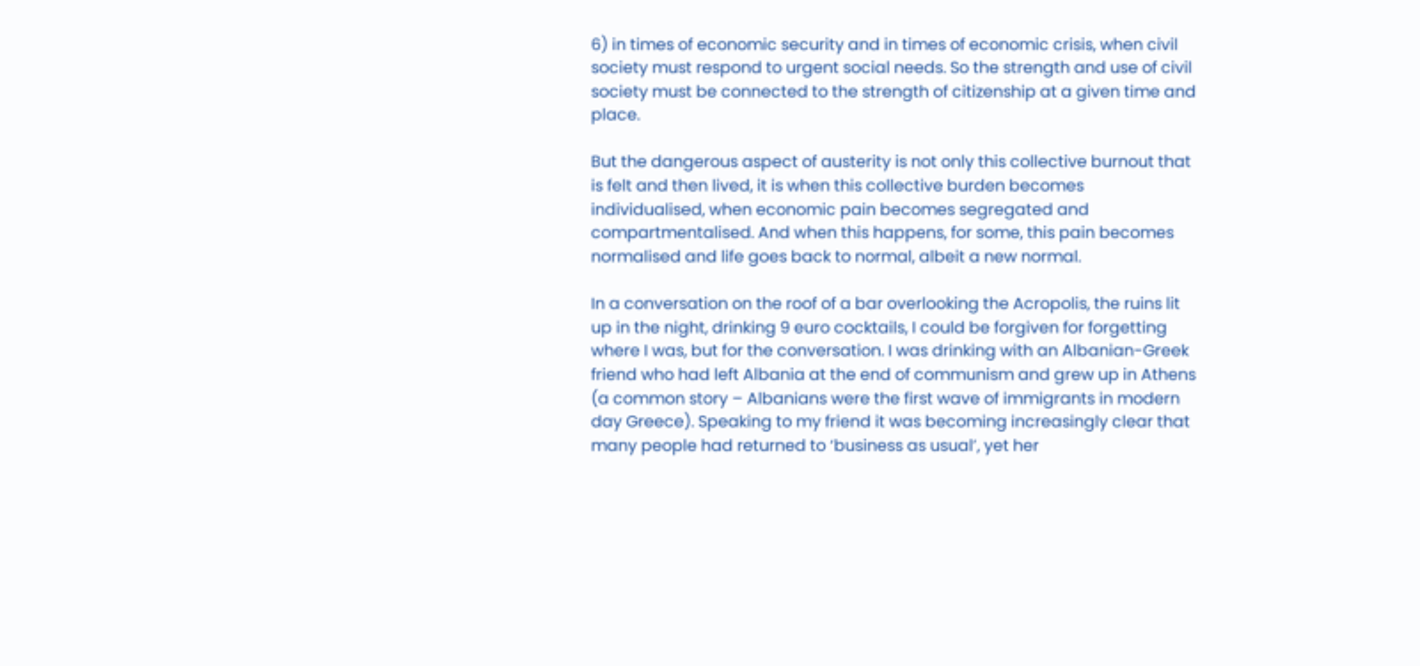6) in times of economic security and in times of economic crisis, when civil society must respond to urgent social needs. So the strength and use of civil society must be connected to the strength of citizenship at a given time and place.

But the dangerous aspect of austerity is not only this collective burnout that is felt and then lived, it is when this collective burden becomes individualised, when economic pain becomes segregated and compartmentalised. And when this happens, for some, this pain becomes normalised and life goes back to normal, albeit a new normal.

In a conversation on the roof of a bar overlooking the Acropolis, the ruins lit up in the night, drinking 9 euro cocktails, I could be forgiven for forgetting where I was, but for the conversation. I was drinking with an Albanian-Greek friend who had left Albania at the end of communism and grew up in Athens (a common story – Albanians were the first wave of immigrants in modern day Greece). Speaking to my friend it was becoming increasingly clear that many people had returned to ‘business as usual’, yet her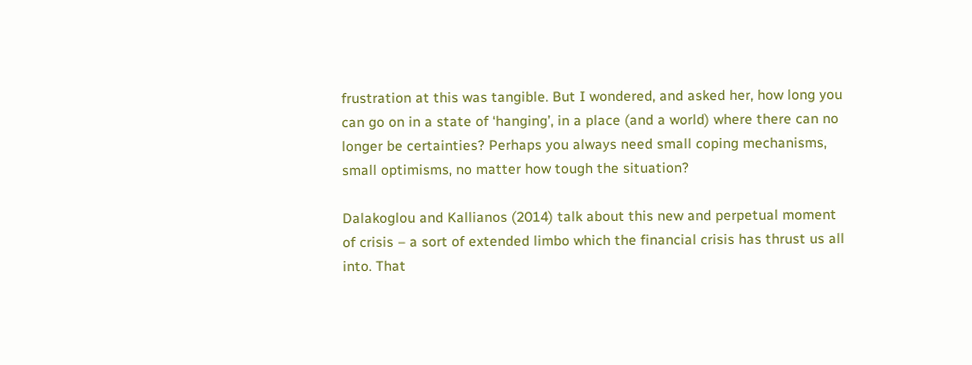frustration at this was tangible. But I wondered, and asked her, how long you can go on in a state of ‘hanging’, in a place (and a world) where there can no longer be certainties? Perhaps you always need small coping mechanisms, small optimisms, no matter how tough the situation?

Dalakoglou and Kallianos (2014) talk about this new and perpetual moment of crisis – a sort of extended limbo which the financial crisis has thrust us all into. That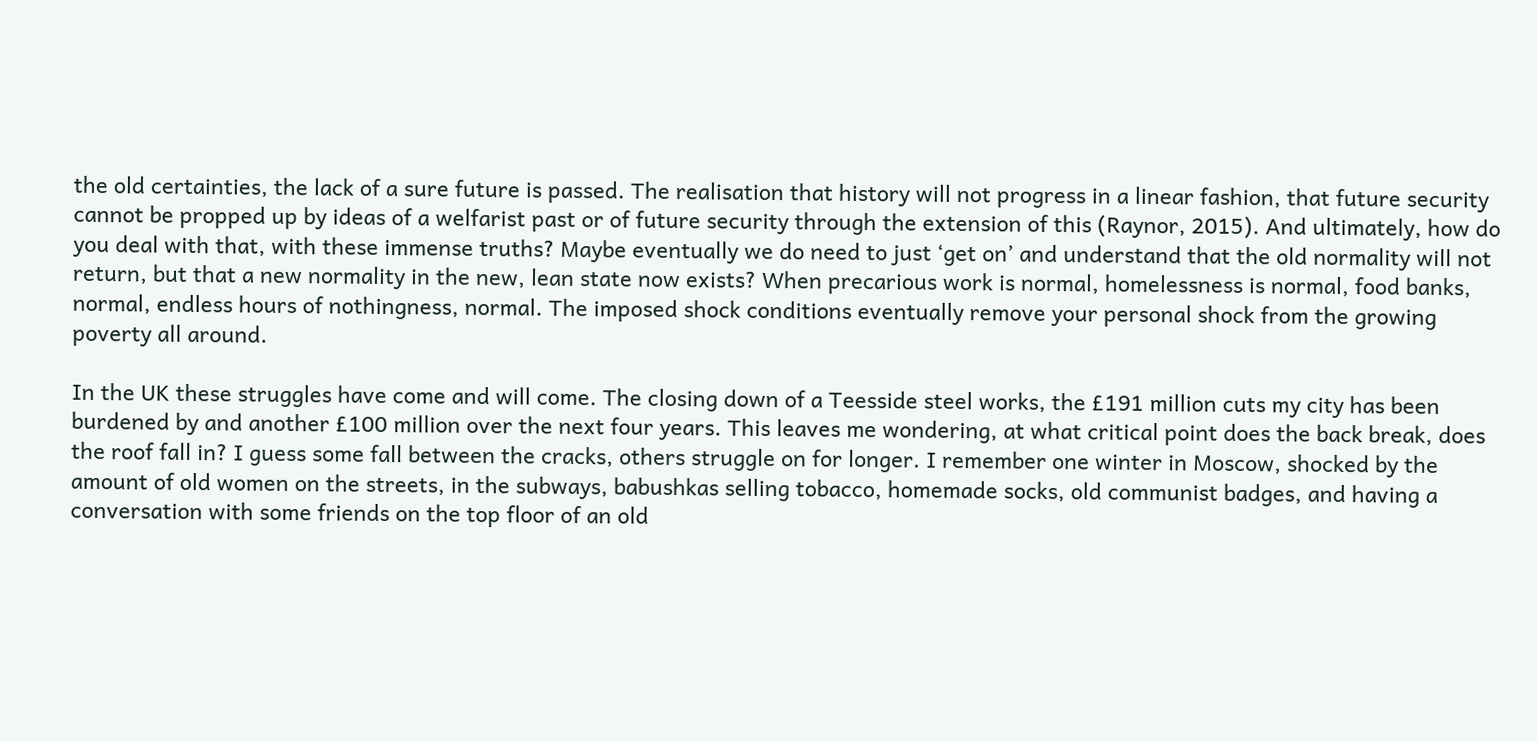the old certainties, the lack of a sure future is passed. The realisation that history will not progress in a linear fashion, that future security cannot be propped up by ideas of a welfarist past or of future security through the extension of this (Raynor, 2015). And ultimately, how do you deal with that, with these immense truths? Maybe eventually we do need to just ‘get on’ and understand that the old normality will not return, but that a new normality in the new, lean state now exists? When precarious work is normal, homelessness is normal, food banks, normal, endless hours of nothingness, normal. The imposed shock conditions eventually remove your personal shock from the growing poverty all around.

In the UK these struggles have come and will come. The closing down of a Teesside steel works, the £191 million cuts my city has been burdened by and another £100 million over the next four years. This leaves me wondering, at what critical point does the back break, does the roof fall in? I guess some fall between the cracks, others struggle on for longer. I remember one winter in Moscow, shocked by the amount of old women on the streets, in the subways, babushkas selling tobacco, homemade socks, old communist badges, and having a conversation with some friends on the top floor of an old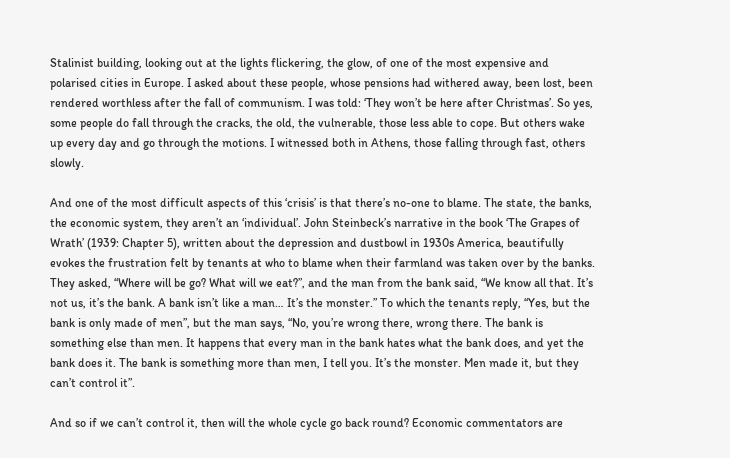Stalinist building, looking out at the lights flickering, the glow, of one of the most expensive and polarised cities in Europe. I asked about these people, whose pensions had withered away, been lost, been rendered worthless after the fall of communism. I was told: ‘They won’t be here after Christmas’. So yes, some people do fall through the cracks, the old, the vulnerable, those less able to cope. But others wake up every day and go through the motions. I witnessed both in Athens, those falling through fast, others slowly.

And one of the most difficult aspects of this ‘crisis’ is that there’s no-one to blame. The state, the banks, the economic system, they aren’t an ‘individual’. John Steinbeck’s narrative in the book ‘The Grapes of Wrath’ (1939: Chapter 5), written about the depression and dustbowl in 1930s America, beautifully evokes the frustration felt by tenants at who to blame when their farmland was taken over by the banks. They asked, “Where will be go? What will we eat?”, and the man from the bank said, “We know all that. It’s not us, it’s the bank. A bank isn’t like a man… It’s the monster.” To which the tenants reply, “Yes, but the bank is only made of men”, but the man says, “No, you’re wrong there, wrong there. The bank is something else than men. It happens that every man in the bank hates what the bank does, and yet the bank does it. The bank is something more than men, I tell you. It’s the monster. Men made it, but they can’t control it”.

And so if we can’t control it, then will the whole cycle go back round? Economic commentators are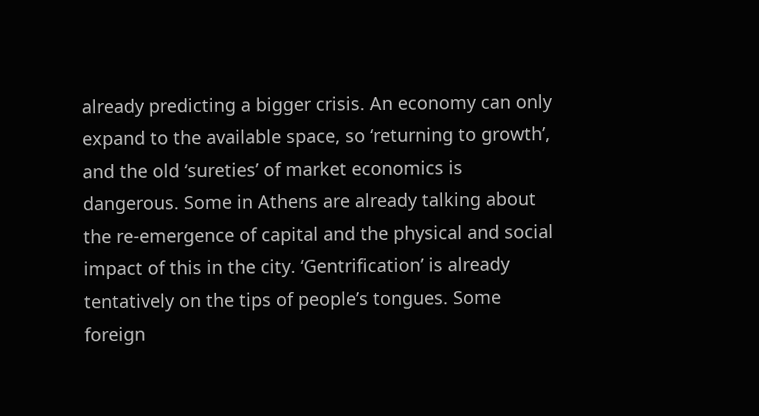already predicting a bigger crisis. An economy can only expand to the available space, so ‘returning to growth’, and the old ‘sureties’ of market economics is dangerous. Some in Athens are already talking about the re-emergence of capital and the physical and social impact of this in the city. ‘Gentrification’ is already tentatively on the tips of people’s tongues. Some foreign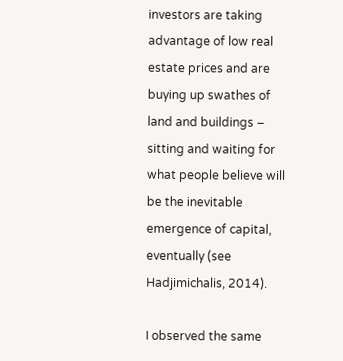investors are taking advantage of low real estate prices and are buying up swathes of land and buildings – sitting and waiting for what people believe will be the inevitable emergence of capital, eventually (see Hadjimichalis, 2014).

I observed the same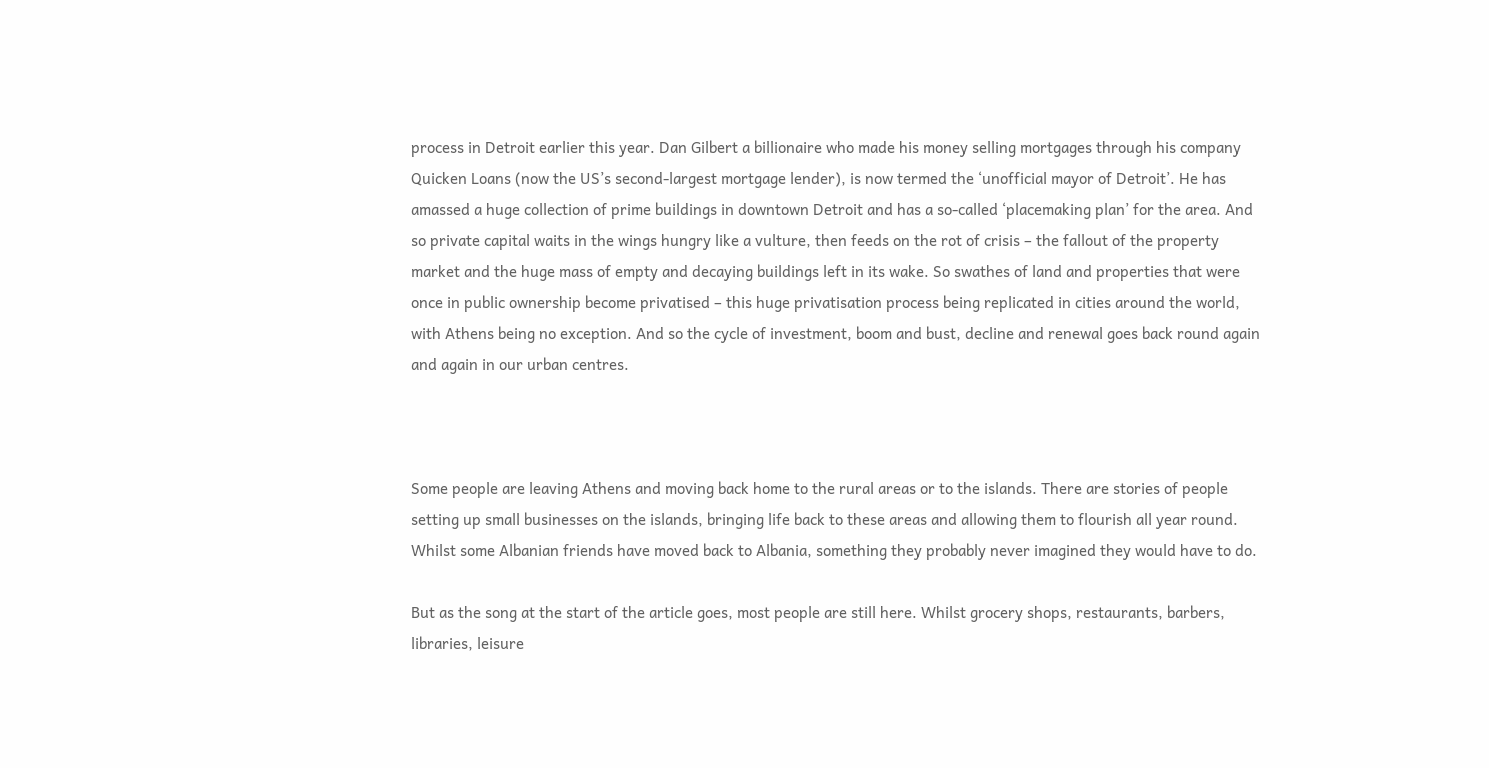process in Detroit earlier this year. Dan Gilbert a billionaire who made his money selling mortgages through his company Quicken Loans (now the US’s second-largest mortgage lender), is now termed the ‘unofficial mayor of Detroit’. He has amassed a huge collection of prime buildings in downtown Detroit and has a so-called ‘placemaking plan’ for the area. And so private capital waits in the wings hungry like a vulture, then feeds on the rot of crisis – the fallout of the property market and the huge mass of empty and decaying buildings left in its wake. So swathes of land and properties that were once in public ownership become privatised – this huge privatisation process being replicated in cities around the world, with Athens being no exception. And so the cycle of investment, boom and bust, decline and renewal goes back round again and again in our urban centres.



Some people are leaving Athens and moving back home to the rural areas or to the islands. There are stories of people setting up small businesses on the islands, bringing life back to these areas and allowing them to flourish all year round. Whilst some Albanian friends have moved back to Albania, something they probably never imagined they would have to do.

But as the song at the start of the article goes, most people are still here. Whilst grocery shops, restaurants, barbers, libraries, leisure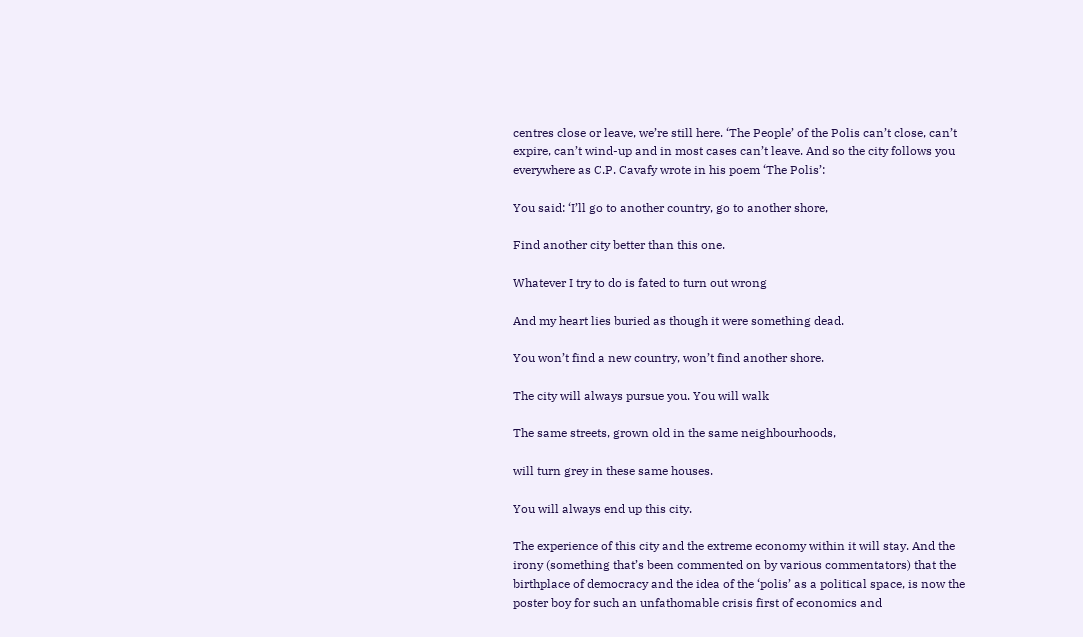centres close or leave, we’re still here. ‘The People’ of the Polis can’t close, can’t expire, can’t wind-up and in most cases can’t leave. And so the city follows you everywhere as C.P. Cavafy wrote in his poem ‘The Polis’:

You said: ‘I’ll go to another country, go to another shore,

Find another city better than this one.

Whatever I try to do is fated to turn out wrong

And my heart lies buried as though it were something dead.

You won’t find a new country, won’t find another shore.

The city will always pursue you. You will walk

The same streets, grown old in the same neighbourhoods,

will turn grey in these same houses.

You will always end up this city.

The experience of this city and the extreme economy within it will stay. And the irony (something that’s been commented on by various commentators) that the birthplace of democracy and the idea of the ‘polis’ as a political space, is now the poster boy for such an unfathomable crisis first of economics and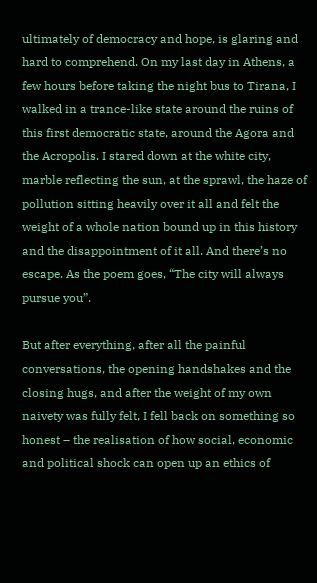ultimately of democracy and hope, is glaring and hard to comprehend. On my last day in Athens, a few hours before taking the night bus to Tirana, I walked in a trance-like state around the ruins of this first democratic state, around the Agora and the Acropolis. I stared down at the white city, marble reflecting the sun, at the sprawl, the haze of pollution sitting heavily over it all and felt the weight of a whole nation bound up in this history and the disappointment of it all. And there’s no escape. As the poem goes, “The city will always pursue you”.

But after everything, after all the painful conversations, the opening handshakes and the closing hugs, and after the weight of my own naivety was fully felt, I fell back on something so honest – the realisation of how social, economic and political shock can open up an ethics of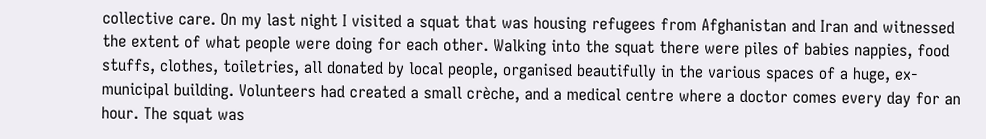collective care. On my last night I visited a squat that was housing refugees from Afghanistan and Iran and witnessed the extent of what people were doing for each other. Walking into the squat there were piles of babies nappies, food stuffs, clothes, toiletries, all donated by local people, organised beautifully in the various spaces of a huge, ex-municipal building. Volunteers had created a small crèche, and a medical centre where a doctor comes every day for an hour. The squat was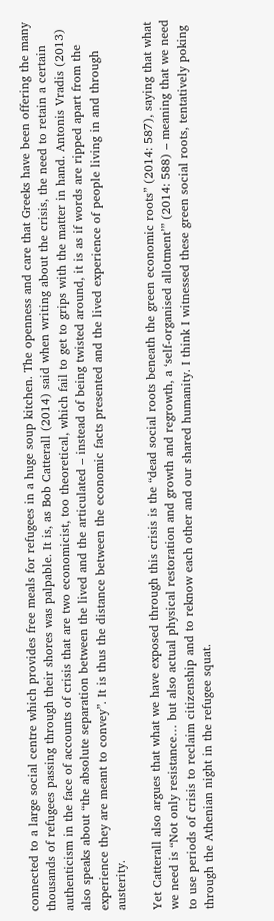connected to a large social centre which provides free meals for refugees in a huge soup kitchen. The openness and care that Greeks have been offering the many thousands of refugees passing through their shores was palpable. It is, as Bob Catterall (2014) said when writing about the crisis, the need to retain a certain authenticism in the face of accounts of crisis that are two economicist, too theoretical, which fail to get to grips with the matter in hand. Antonis Vradis (2013) also speaks about “the absolute separation between the lived and the articulated – instead of being twisted around, it is as if words are ripped apart from the experience they are meant to convey”. It is thus the distance between the economic facts presented and the lived experience of people living in and through austerity.

Yet Catterall also argues that what we have exposed through this crisis is the “dead social roots beneath the green economic roots” (2014: 587), saying that what we need is “Not only resistance… but also actual physical restoration and growth and regrowth, a ‘self-organised allotment’” (2014: 588) – meaning that we need to use periods of crisis to reclaim citizenship and to reknow each other and our shared humanity. I think I witnessed these green social roots, tentatively poking through the Athenian night in the refugee squat.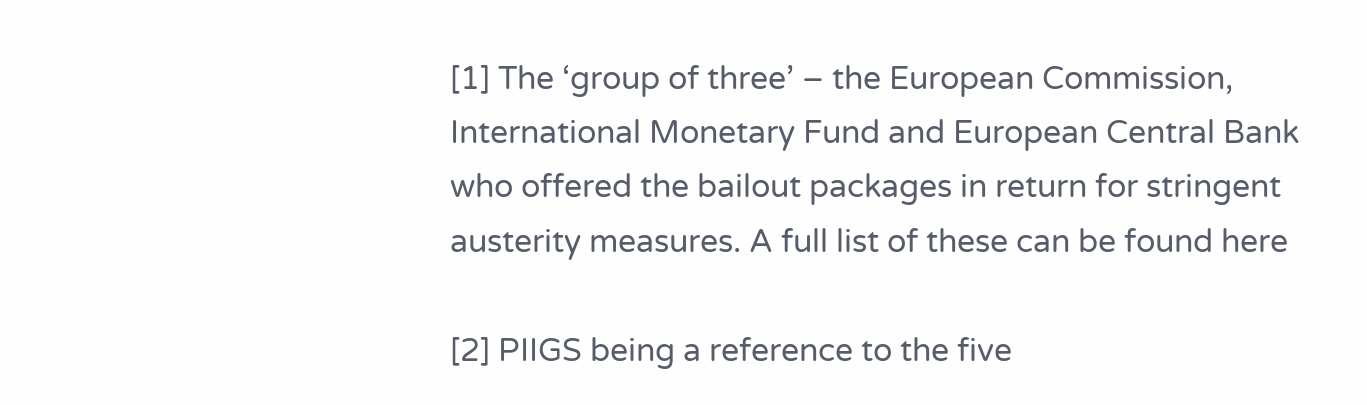[1] The ‘group of three’ – the European Commission, International Monetary Fund and European Central Bank who offered the bailout packages in return for stringent austerity measures. A full list of these can be found here

[2] PIIGS being a reference to the five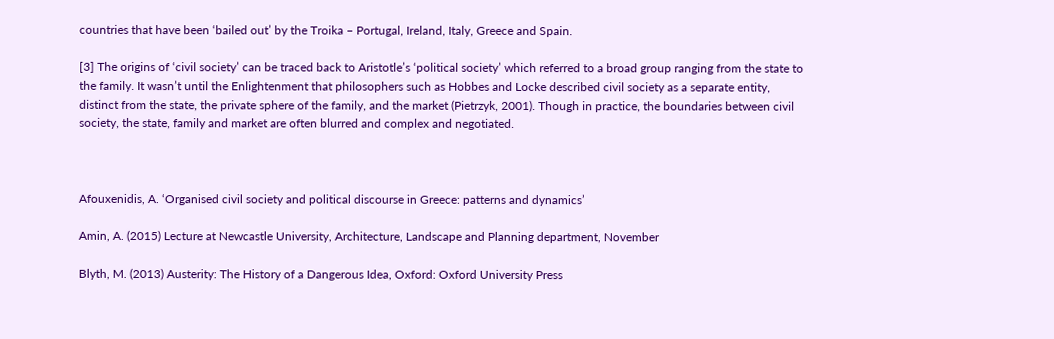countries that have been ‘bailed out’ by the Troika – Portugal, Ireland, Italy, Greece and Spain.

[3] The origins of ‘civil society’ can be traced back to Aristotle’s ‘political society’ which referred to a broad group ranging from the state to the family. It wasn’t until the Enlightenment that philosophers such as Hobbes and Locke described civil society as a separate entity, distinct from the state, the private sphere of the family, and the market (Pietrzyk, 2001). Though in practice, the boundaries between civil society, the state, family and market are often blurred and complex and negotiated.



Afouxenidis, A. ‘Organised civil society and political discourse in Greece: patterns and dynamics’

Amin, A. (2015) Lecture at Newcastle University, Architecture, Landscape and Planning department, November

Blyth, M. (2013) Austerity: The History of a Dangerous Idea, Oxford: Oxford University Press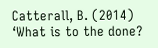Catterall, B. (2014) ‘What is to the done?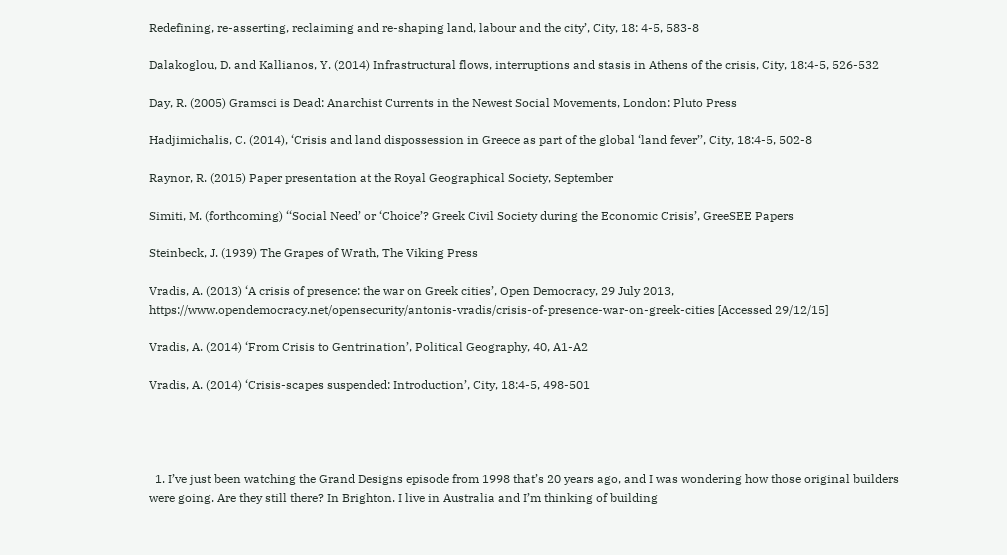Redefining, re-asserting, reclaiming and re-shaping land, labour and the city’, City, 18: 4-5, 583-8

Dalakoglou, D. and Kallianos, Y. (2014) Infrastructural flows, interruptions and stasis in Athens of the crisis, City, 18:4-5, 526-532

Day, R. (2005) Gramsci is Dead: Anarchist Currents in the Newest Social Movements, London: Pluto Press

Hadjimichalis, C. (2014), ‘Crisis and land dispossession in Greece as part of the global ‘land fever’’, City, 18:4-5, 502-8

Raynor, R. (2015) Paper presentation at the Royal Geographical Society, September

Simiti, M. (forthcoming) ‘‘Social Need’ or ‘Choice’? Greek Civil Society during the Economic Crisis’, GreeSEE Papers

Steinbeck, J. (1939) The Grapes of Wrath, The Viking Press

Vradis, A. (2013) ‘A crisis of presence: the war on Greek cities’, Open Democracy, 29 July 2013, https://www.opendemocracy.net/opensecurity/antonis-vradis/crisis-of-presence-war-on-greek-cities [Accessed 29/12/15]

Vradis, A. (2014) ‘From Crisis to Gentrination’, Political Geography, 40, A1-A2

Vradis, A. (2014) ‘Crisis-scapes suspended: Introduction’, City, 18:4-5, 498-501




  1. I’ve just been watching the Grand Designs episode from 1998 that’s 20 years ago, and I was wondering how those original builders were going. Are they still there? In Brighton. I live in Australia and I’m thinking of building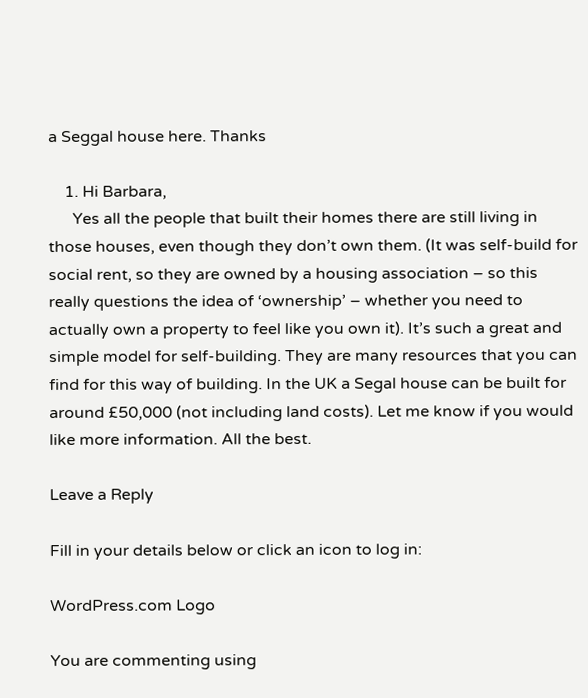a Seggal house here. Thanks

    1. Hi Barbara,
      Yes all the people that built their homes there are still living in those houses, even though they don’t own them. (It was self-build for social rent, so they are owned by a housing association – so this really questions the idea of ‘ownership’ – whether you need to actually own a property to feel like you own it). It’s such a great and simple model for self-building. They are many resources that you can find for this way of building. In the UK a Segal house can be built for around £50,000 (not including land costs). Let me know if you would like more information. All the best.

Leave a Reply

Fill in your details below or click an icon to log in:

WordPress.com Logo

You are commenting using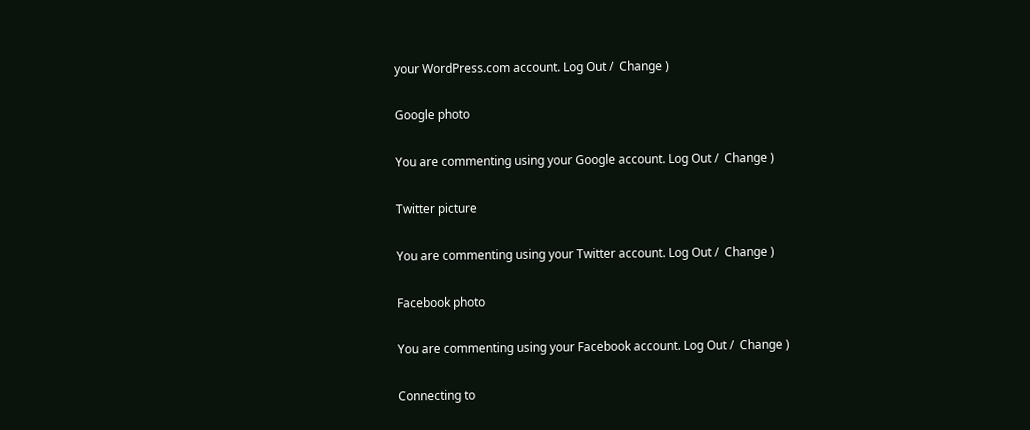your WordPress.com account. Log Out /  Change )

Google photo

You are commenting using your Google account. Log Out /  Change )

Twitter picture

You are commenting using your Twitter account. Log Out /  Change )

Facebook photo

You are commenting using your Facebook account. Log Out /  Change )

Connecting to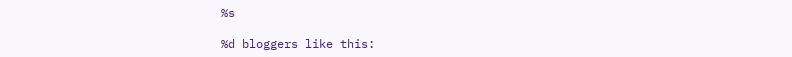%s

%d bloggers like this: